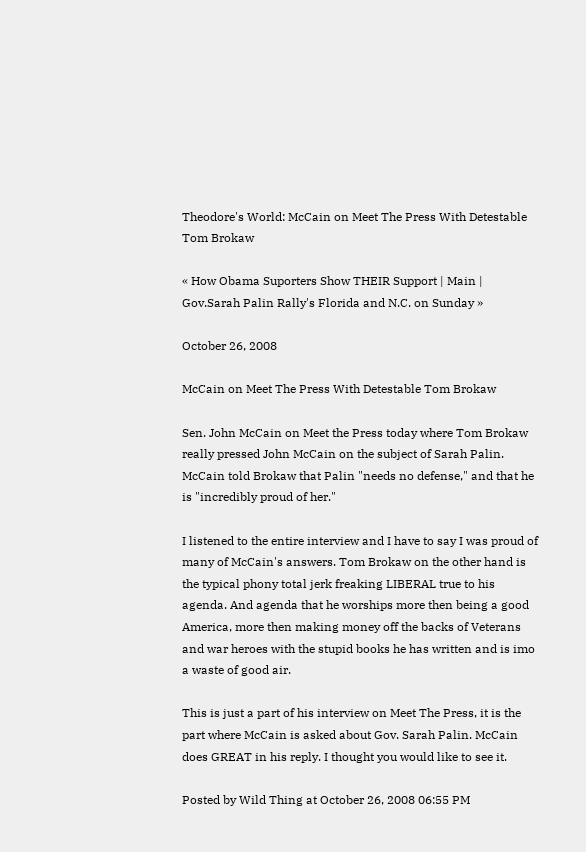Theodore's World: McCain on Meet The Press With Detestable Tom Brokaw

« How Obama Suporters Show THEIR Support | Main | Gov.Sarah Palin Rally's Florida and N.C. on Sunday »

October 26, 2008

McCain on Meet The Press With Detestable Tom Brokaw

Sen. John McCain on Meet the Press today where Tom Brokaw really pressed John McCain on the subject of Sarah Palin. McCain told Brokaw that Palin "needs no defense," and that he is "incredibly proud of her."

I listened to the entire interview and I have to say I was proud of many of McCain's answers. Tom Brokaw on the other hand is the typical phony total jerk freaking LIBERAL true to his agenda. And agenda that he worships more then being a good America, more then making money off the backs of Veterans and war heroes with the stupid books he has written and is imo a waste of good air.

This is just a part of his interview on Meet The Press, it is the part where McCain is asked about Gov. Sarah Palin. McCain does GREAT in his reply. I thought you would like to see it.

Posted by Wild Thing at October 26, 2008 06:55 PM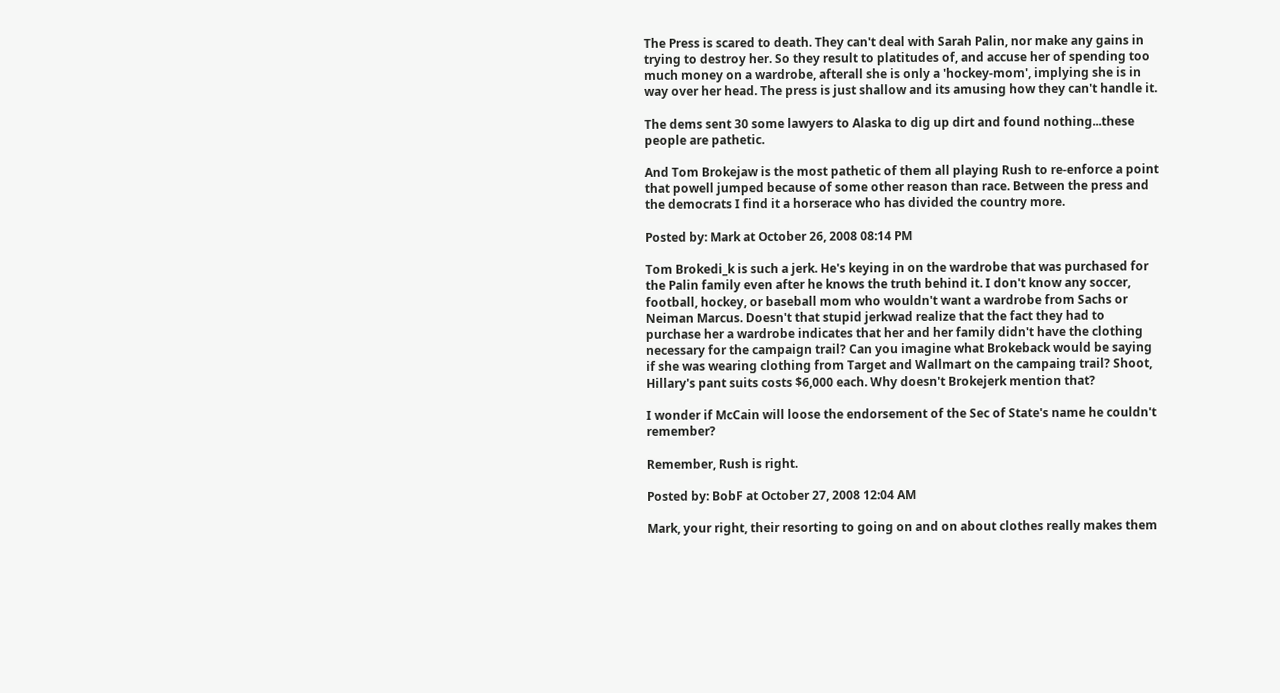The Press is scared to death. They can't deal with Sarah Palin, nor make any gains in trying to destroy her. So they result to platitudes of, and accuse her of spending too much money on a wardrobe, afterall she is only a 'hockey-mom', implying she is in way over her head. The press is just shallow and its amusing how they can't handle it.

The dems sent 30 some lawyers to Alaska to dig up dirt and found nothing...these people are pathetic.

And Tom Brokejaw is the most pathetic of them all playing Rush to re-enforce a point that powell jumped because of some other reason than race. Between the press and the democrats I find it a horserace who has divided the country more.

Posted by: Mark at October 26, 2008 08:14 PM

Tom Brokedi_k is such a jerk. He's keying in on the wardrobe that was purchased for the Palin family even after he knows the truth behind it. I don't know any soccer, football, hockey, or baseball mom who wouldn't want a wardrobe from Sachs or Neiman Marcus. Doesn't that stupid jerkwad realize that the fact they had to purchase her a wardrobe indicates that her and her family didn't have the clothing necessary for the campaign trail? Can you imagine what Brokeback would be saying if she was wearing clothing from Target and Wallmart on the campaing trail? Shoot, Hillary's pant suits costs $6,000 each. Why doesn't Brokejerk mention that?

I wonder if McCain will loose the endorsement of the Sec of State's name he couldn't remember?

Remember, Rush is right.

Posted by: BobF at October 27, 2008 12:04 AM

Mark, your right, their resorting to going on and on about clothes really makes them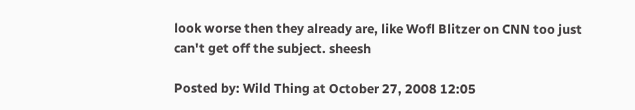look worse then they already are, like Wofl Blitzer on CNN too just can't get off the subject. sheesh

Posted by: Wild Thing at October 27, 2008 12:05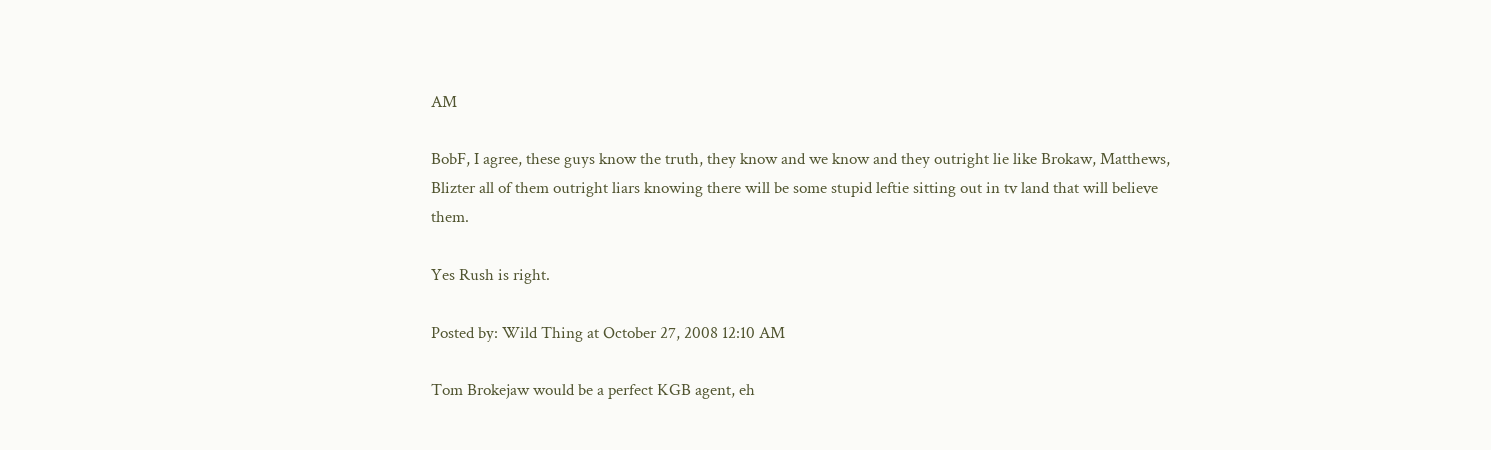AM

BobF, I agree, these guys know the truth, they know and we know and they outright lie like Brokaw, Matthews, Blizter all of them outright liars knowing there will be some stupid leftie sitting out in tv land that will believe them.

Yes Rush is right.

Posted by: Wild Thing at October 27, 2008 12:10 AM

Tom Brokejaw would be a perfect KGB agent, eh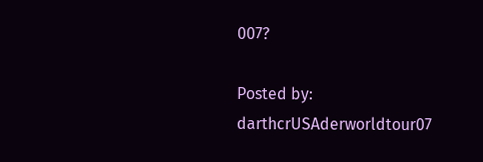007?

Posted by: darthcrUSAderworldtour07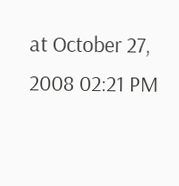at October 27, 2008 02:21 PM